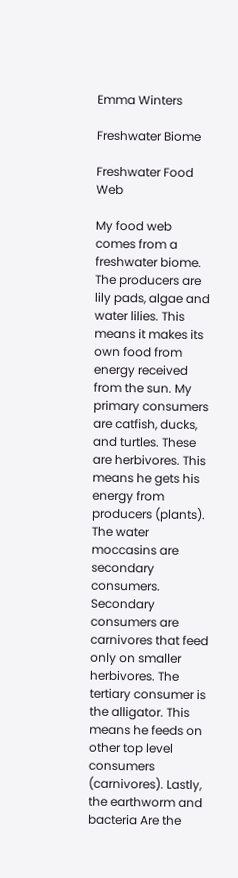Emma Winters

Freshwater Biome

Freshwater Food Web

My food web comes from a freshwater biome. The producers are lily pads, algae and water lilies. This means it makes its own food from energy received from the sun. My primary consumers are catfish, ducks, and turtles. These are herbivores. This means he gets his energy from producers (plants). The water moccasins are secondary consumers. Secondary consumers are carnivores that feed only on smaller herbivores. The tertiary consumer is the alligator. This means he feeds on other top level consumers (carnivores). Lastly, the earthworm and bacteria Are the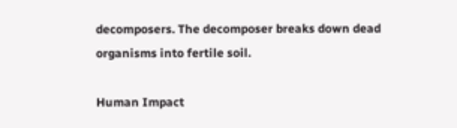decomposers. The decomposer breaks down dead organisms into fertile soil.

Human Impact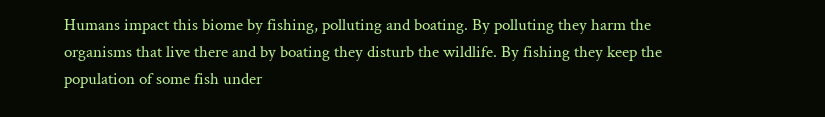Humans impact this biome by fishing, polluting and boating. By polluting they harm the organisms that live there and by boating they disturb the wildlife. By fishing they keep the population of some fish under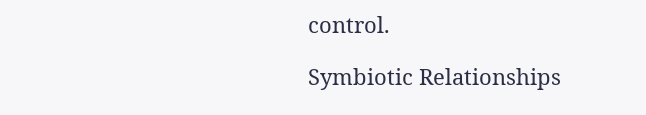control.

Symbiotic Relationships